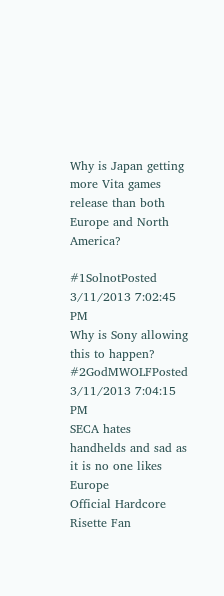Why is Japan getting more Vita games release than both Europe and North America?

#1SolnotPosted 3/11/2013 7:02:45 PM
Why is Sony allowing this to happen?
#2GodMWOLFPosted 3/11/2013 7:04:15 PM
SECA hates handhelds and sad as it is no one likes Europe
Official Hardcore Risette Fan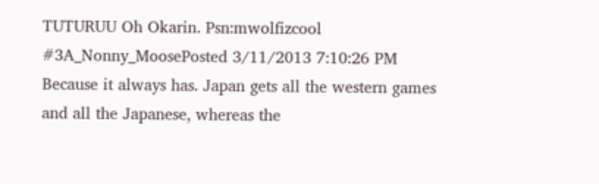TUTURUU Oh Okarin. Psn:mwolfizcool
#3A_Nonny_MoosePosted 3/11/2013 7:10:26 PM
Because it always has. Japan gets all the western games and all the Japanese, whereas the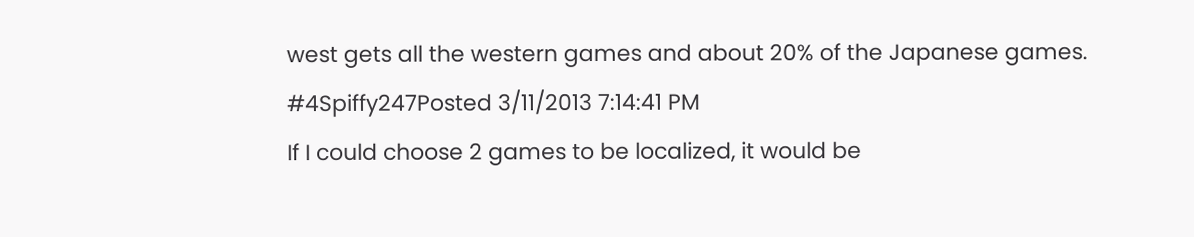west gets all the western games and about 20% of the Japanese games.
#4Spiffy247Posted 3/11/2013 7:14:41 PM
If I could choose 2 games to be localized, it would be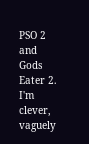PSO 2 and Gods Eater 2.
I'm clever, vaguely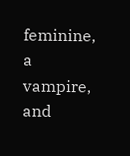feminine, a vampire, and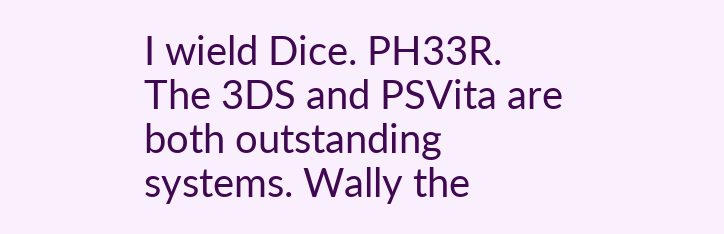I wield Dice. PH33R.
The 3DS and PSVita are both outstanding systems. Wally the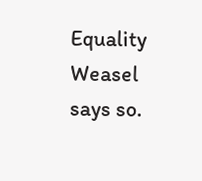Equality Weasel says so.